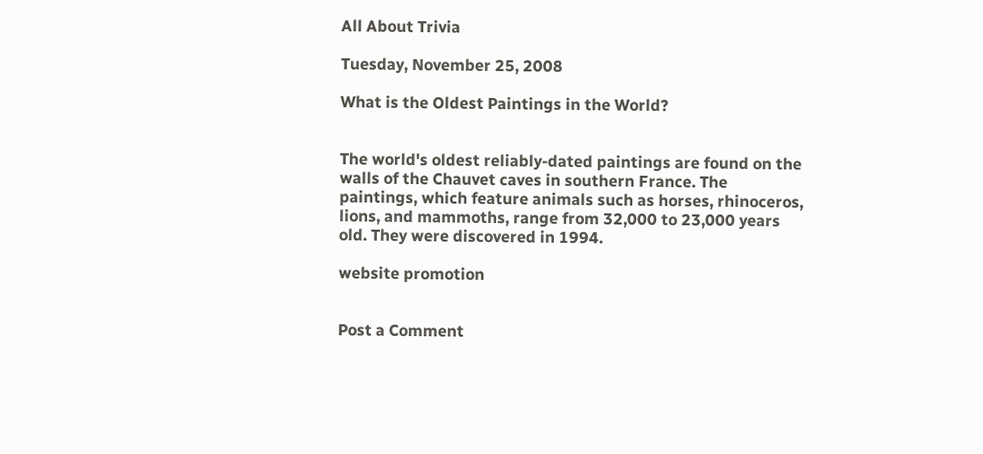All About Trivia

Tuesday, November 25, 2008

What is the Oldest Paintings in the World?


The world's oldest reliably-dated paintings are found on the walls of the Chauvet caves in southern France. The paintings, which feature animals such as horses, rhinoceros, lions, and mammoths, range from 32,000 to 23,000 years old. They were discovered in 1994.

website promotion


Post a Comment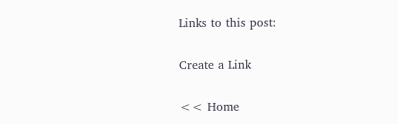Links to this post:

Create a Link

<< Home